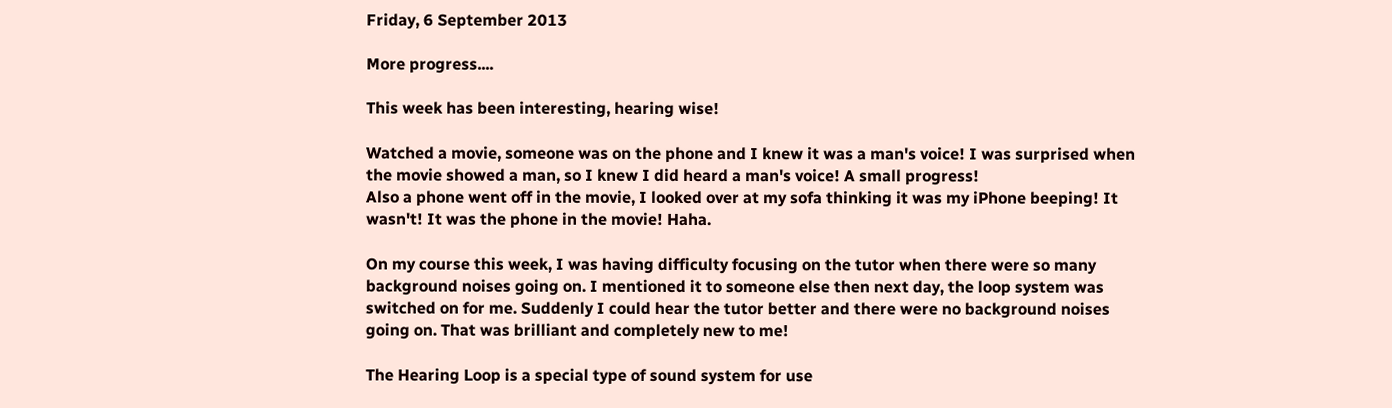Friday, 6 September 2013

More progress....

This week has been interesting, hearing wise!

Watched a movie, someone was on the phone and I knew it was a man's voice! I was surprised when the movie showed a man, so I knew I did heard a man's voice! A small progress!
Also a phone went off in the movie, I looked over at my sofa thinking it was my iPhone beeping! It wasn't! It was the phone in the movie! Haha.

On my course this week, I was having difficulty focusing on the tutor when there were so many background noises going on. I mentioned it to someone else then next day, the loop system was switched on for me. Suddenly I could hear the tutor better and there were no background noises going on. That was brilliant and completely new to me!

The Hearing Loop is a special type of sound system for use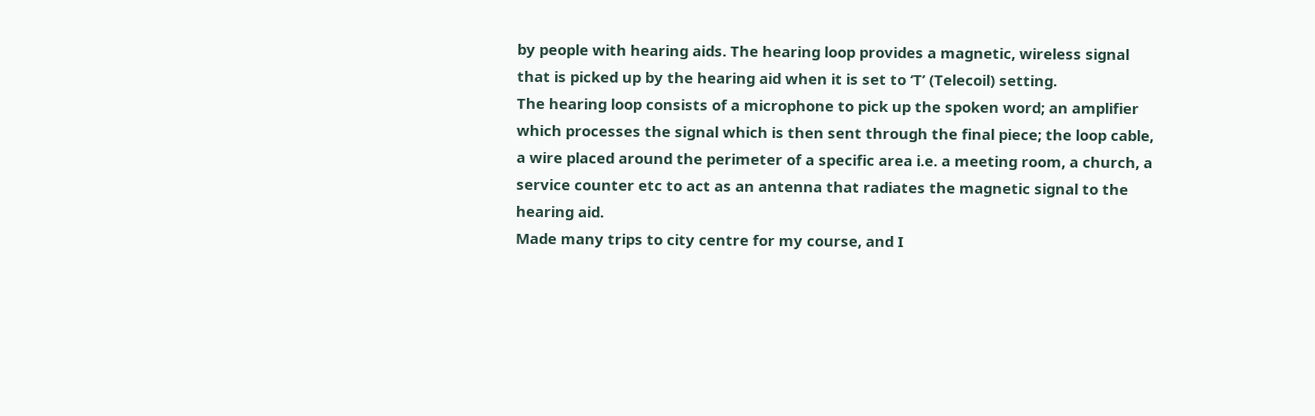by people with hearing aids. The hearing loop provides a magnetic, wireless signal that is picked up by the hearing aid when it is set to ‘T’ (Telecoil) setting.
The hearing loop consists of a microphone to pick up the spoken word; an amplifier which processes the signal which is then sent through the final piece; the loop cable, a wire placed around the perimeter of a specific area i.e. a meeting room, a church, a service counter etc to act as an antenna that radiates the magnetic signal to the hearing aid.
Made many trips to city centre for my course, and I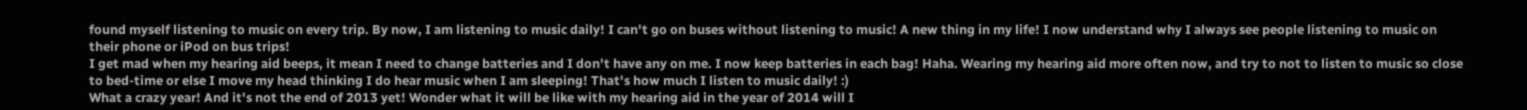found myself listening to music on every trip. By now, I am listening to music daily! I can't go on buses without listening to music! A new thing in my life! I now understand why I always see people listening to music on their phone or iPod on bus trips!
I get mad when my hearing aid beeps, it mean I need to change batteries and I don't have any on me. I now keep batteries in each bag! Haha. Wearing my hearing aid more often now, and try to not to listen to music so close to bed-time or else I move my head thinking I do hear music when I am sleeping! That's how much I listen to music daily! :)
What a crazy year! And it's not the end of 2013 yet! Wonder what it will be like with my hearing aid in the year of 2014 will I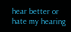hear better or hate my hearing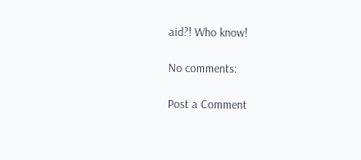aid?! Who know!

No comments:

Post a Comment